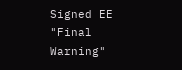Signed EE "Final Warning"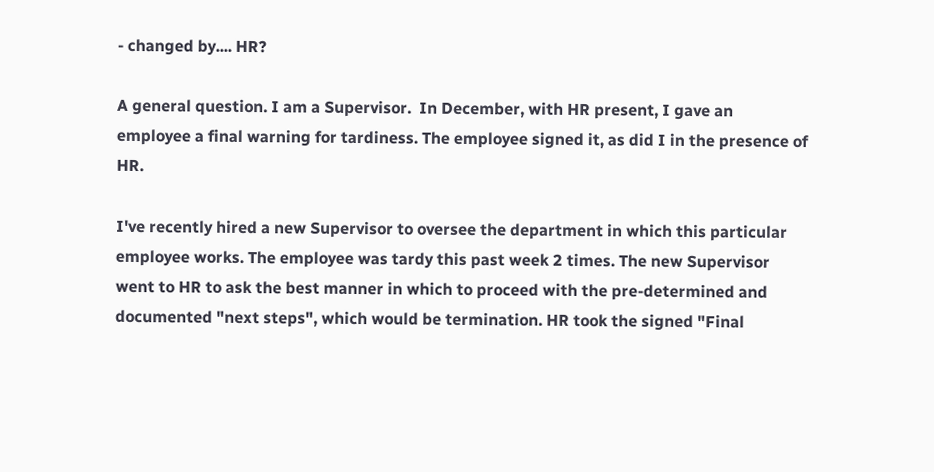- changed by.... HR?

A general question. I am a Supervisor.  In December, with HR present, I gave an employee a final warning for tardiness. The employee signed it, as did I in the presence of HR.

I've recently hired a new Supervisor to oversee the department in which this particular employee works. The employee was tardy this past week 2 times. The new Supervisor went to HR to ask the best manner in which to proceed with the pre-determined and documented "next steps", which would be termination. HR took the signed "Final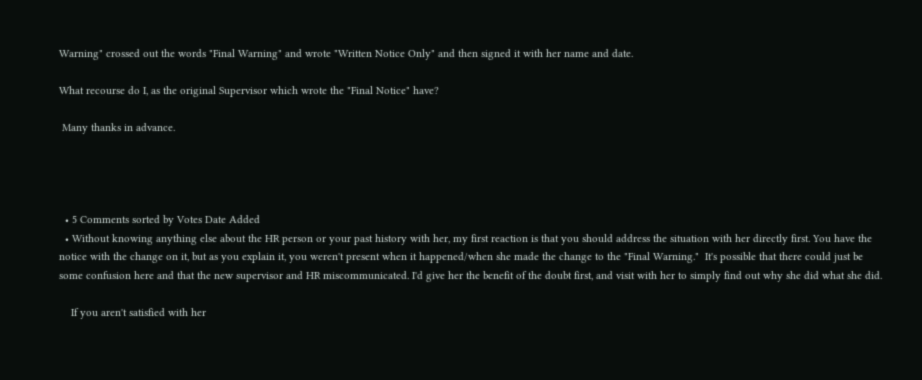Warning" crossed out the words "Final Warning" and wrote "Written Notice Only" and then signed it with her name and date.

What recourse do I, as the original Supervisor which wrote the "Final Notice" have?

 Many thanks in advance.




  • 5 Comments sorted by Votes Date Added
  • Without knowing anything else about the HR person or your past history with her, my first reaction is that you should address the situation with her directly first. You have the notice with the change on it, but as you explain it, you weren't present when it happened/when she made the change to the "Final Warning."  It's possible that there could just be some confusion here and that the new supervisor and HR miscommunicated. I'd give her the benefit of the doubt first, and visit with her to simply find out why she did what she did.

    If you aren't satisfied with her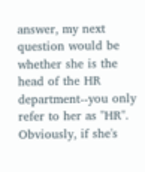answer, my next question would be whether she is the head of the HR department--you only refer to her as "HR". Obviously, if she's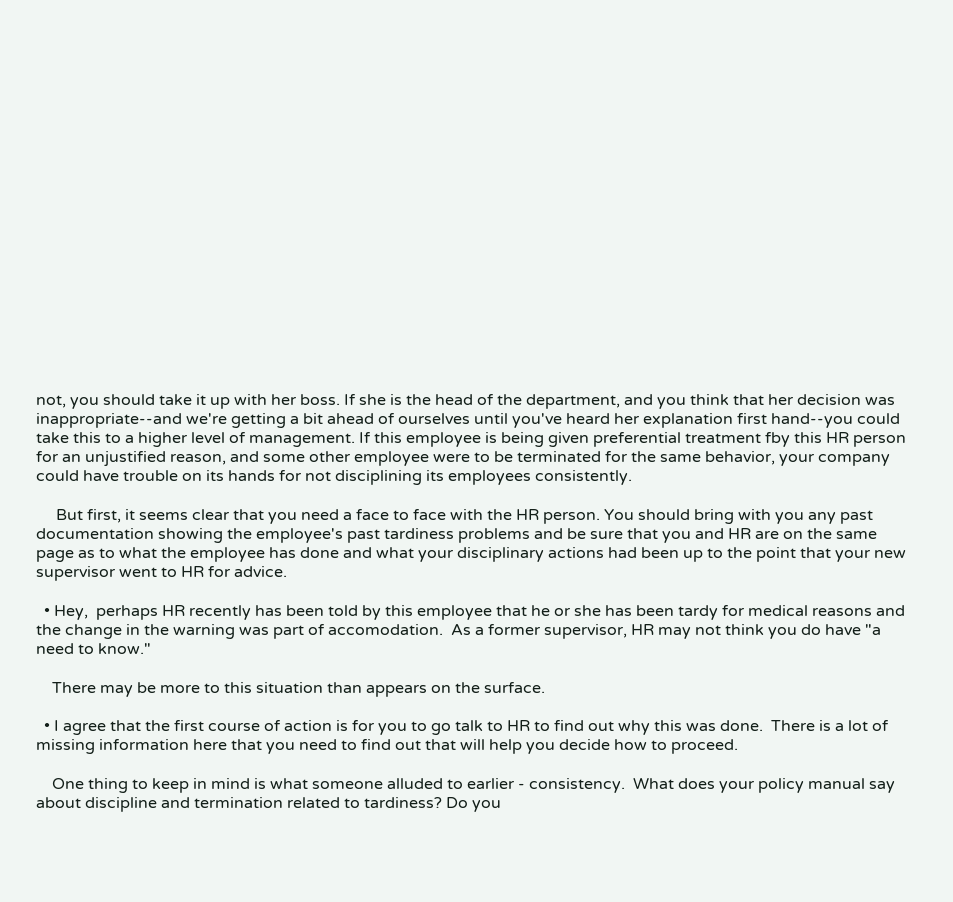not, you should take it up with her boss. If she is the head of the department, and you think that her decision was inappropriate--and we're getting a bit ahead of ourselves until you've heard her explanation first hand--you could take this to a higher level of management. If this employee is being given preferential treatment fby this HR person for an unjustified reason, and some other employee were to be terminated for the same behavior, your company could have trouble on its hands for not disciplining its employees consistently.

     But first, it seems clear that you need a face to face with the HR person. You should bring with you any past documentation showing the employee's past tardiness problems and be sure that you and HR are on the same page as to what the employee has done and what your disciplinary actions had been up to the point that your new supervisor went to HR for advice.

  • Hey,  perhaps HR recently has been told by this employee that he or she has been tardy for medical reasons and the change in the warning was part of accomodation.  As a former supervisor, HR may not think you do have "a need to know."

    There may be more to this situation than appears on the surface.

  • I agree that the first course of action is for you to go talk to HR to find out why this was done.  There is a lot of missing information here that you need to find out that will help you decide how to proceed.

    One thing to keep in mind is what someone alluded to earlier - consistency.  What does your policy manual say about discipline and termination related to tardiness? Do you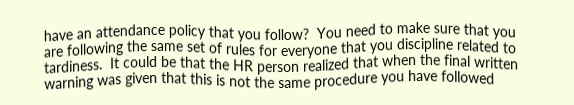have an attendance policy that you follow?  You need to make sure that you are following the same set of rules for everyone that you discipline related to tardiness.  It could be that the HR person realized that when the final written warning was given that this is not the same procedure you have followed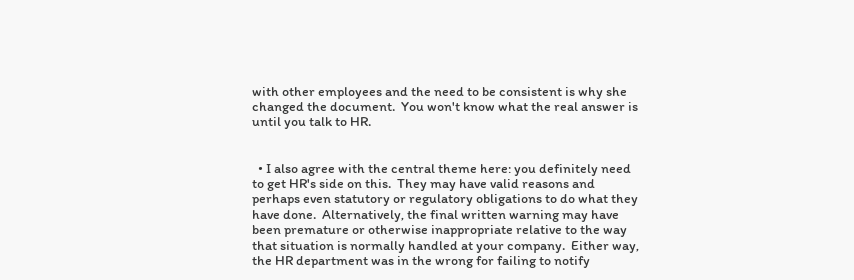with other employees and the need to be consistent is why she changed the document.  You won't know what the real answer is until you talk to HR.


  • I also agree with the central theme here: you definitely need to get HR's side on this.  They may have valid reasons and perhaps even statutory or regulatory obligations to do what they have done.  Alternatively, the final written warning may have been premature or otherwise inappropriate relative to the way that situation is normally handled at your company.  Either way, the HR department was in the wrong for failing to notify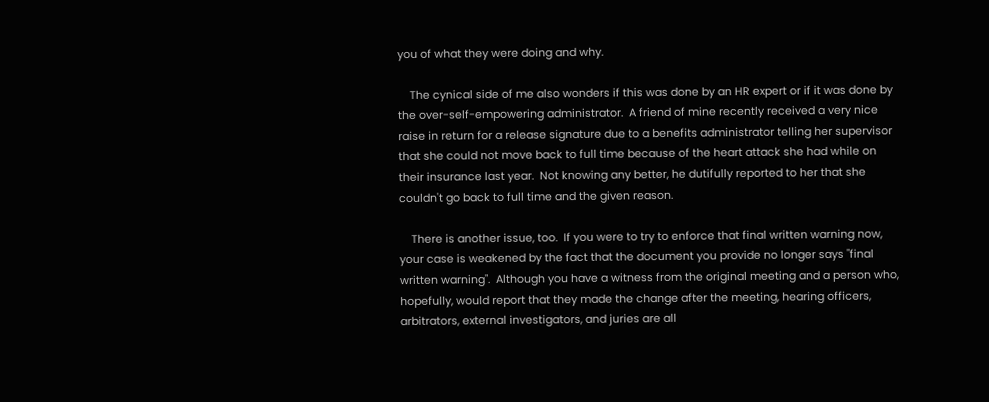you of what they were doing and why.

    The cynical side of me also wonders if this was done by an HR expert or if it was done by the over-self-empowering administrator.  A friend of mine recently received a very nice raise in return for a release signature due to a benefits administrator telling her supervisor that she could not move back to full time because of the heart attack she had while on their insurance last year.  Not knowing any better, he dutifully reported to her that she couldn't go back to full time and the given reason.

    There is another issue, too.  If you were to try to enforce that final written warning now, your case is weakened by the fact that the document you provide no longer says "final written warning".  Although you have a witness from the original meeting and a person who, hopefully, would report that they made the change after the meeting, hearing officers, arbitrators, external investigators, and juries are all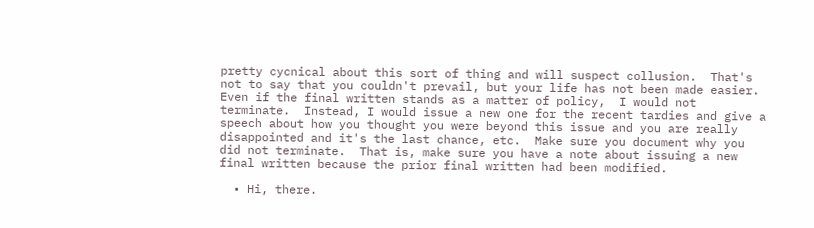pretty cycnical about this sort of thing and will suspect collusion.  That's not to say that you couldn't prevail, but your life has not been made easier.  Even if the final written stands as a matter of policy,  I would not terminate.  Instead, I would issue a new one for the recent tardies and give a speech about how you thought you were beyond this issue and you are really disappointed and it's the last chance, etc.  Make sure you document why you did not terminate.  That is, make sure you have a note about issuing a new final written because the prior final written had been modified.

  • Hi, there.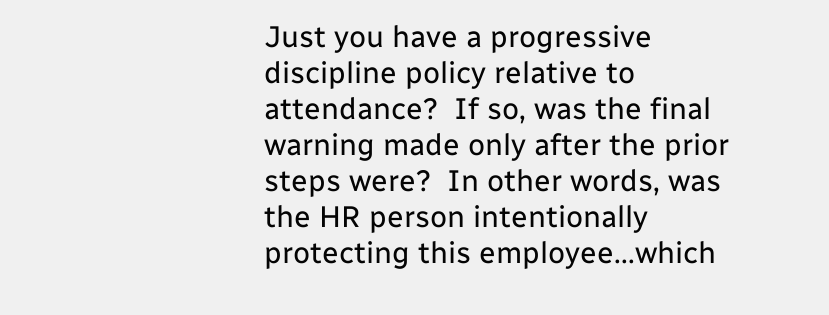Just you have a progressive discipline policy relative to attendance?  If so, was the final warning made only after the prior steps were?  In other words, was the HR person intentionally protecting this employee...which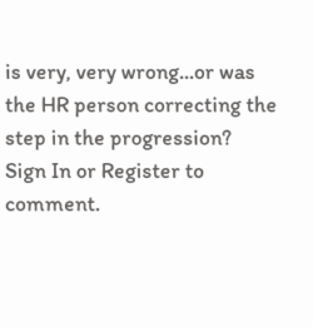is very, very wrong...or was the HR person correcting the step in the progression?
Sign In or Register to comment.